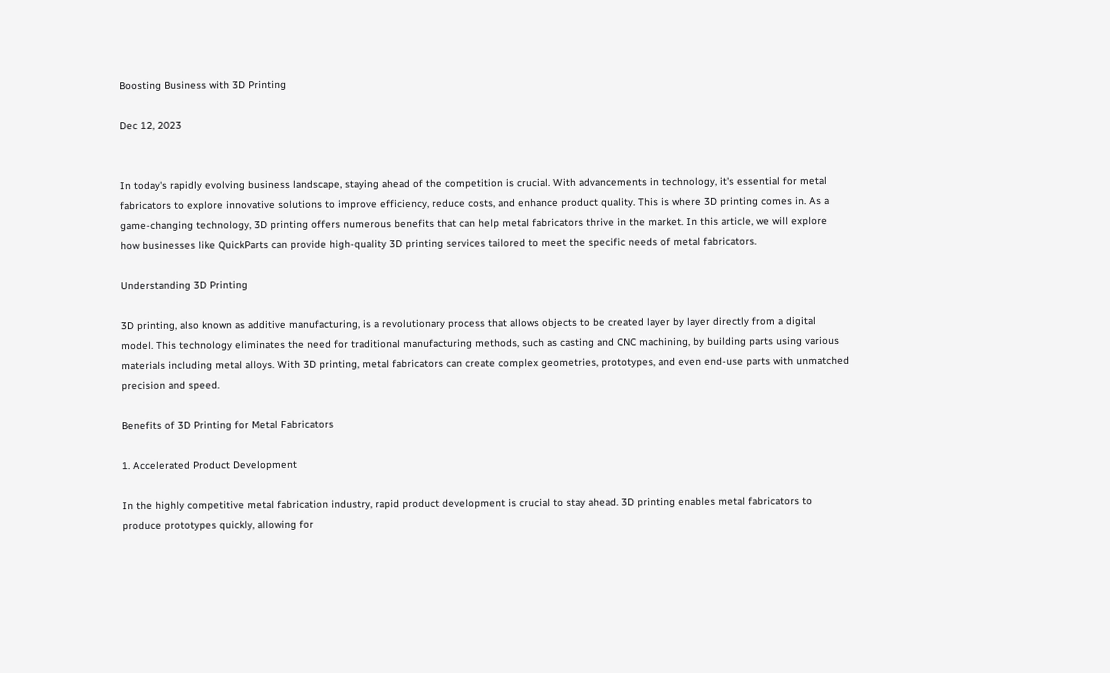Boosting Business with 3D Printing

Dec 12, 2023


In today's rapidly evolving business landscape, staying ahead of the competition is crucial. With advancements in technology, it's essential for metal fabricators to explore innovative solutions to improve efficiency, reduce costs, and enhance product quality. This is where 3D printing comes in. As a game-changing technology, 3D printing offers numerous benefits that can help metal fabricators thrive in the market. In this article, we will explore how businesses like QuickParts can provide high-quality 3D printing services tailored to meet the specific needs of metal fabricators.

Understanding 3D Printing

3D printing, also known as additive manufacturing, is a revolutionary process that allows objects to be created layer by layer directly from a digital model. This technology eliminates the need for traditional manufacturing methods, such as casting and CNC machining, by building parts using various materials including metal alloys. With 3D printing, metal fabricators can create complex geometries, prototypes, and even end-use parts with unmatched precision and speed.

Benefits of 3D Printing for Metal Fabricators

1. Accelerated Product Development

In the highly competitive metal fabrication industry, rapid product development is crucial to stay ahead. 3D printing enables metal fabricators to produce prototypes quickly, allowing for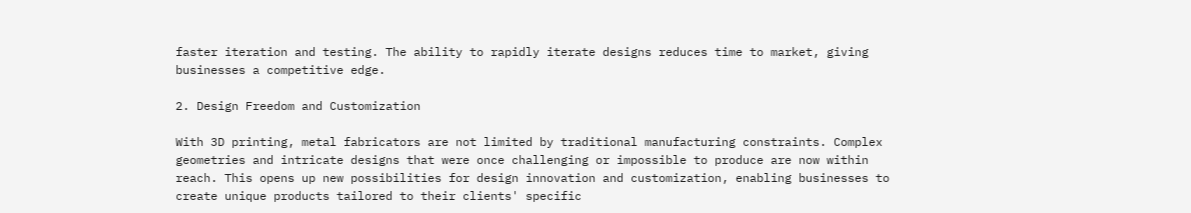faster iteration and testing. The ability to rapidly iterate designs reduces time to market, giving businesses a competitive edge.

2. Design Freedom and Customization

With 3D printing, metal fabricators are not limited by traditional manufacturing constraints. Complex geometries and intricate designs that were once challenging or impossible to produce are now within reach. This opens up new possibilities for design innovation and customization, enabling businesses to create unique products tailored to their clients' specific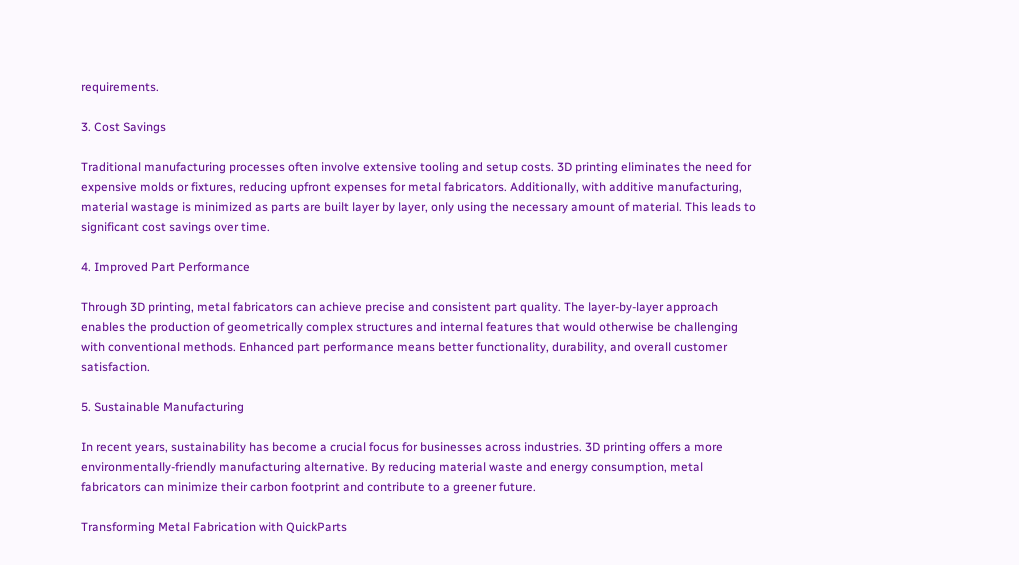requirements.

3. Cost Savings

Traditional manufacturing processes often involve extensive tooling and setup costs. 3D printing eliminates the need for expensive molds or fixtures, reducing upfront expenses for metal fabricators. Additionally, with additive manufacturing, material wastage is minimized as parts are built layer by layer, only using the necessary amount of material. This leads to significant cost savings over time.

4. Improved Part Performance

Through 3D printing, metal fabricators can achieve precise and consistent part quality. The layer-by-layer approach enables the production of geometrically complex structures and internal features that would otherwise be challenging with conventional methods. Enhanced part performance means better functionality, durability, and overall customer satisfaction.

5. Sustainable Manufacturing

In recent years, sustainability has become a crucial focus for businesses across industries. 3D printing offers a more environmentally-friendly manufacturing alternative. By reducing material waste and energy consumption, metal fabricators can minimize their carbon footprint and contribute to a greener future.

Transforming Metal Fabrication with QuickParts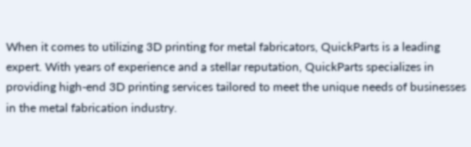When it comes to utilizing 3D printing for metal fabricators, QuickParts is a leading expert. With years of experience and a stellar reputation, QuickParts specializes in providing high-end 3D printing services tailored to meet the unique needs of businesses in the metal fabrication industry.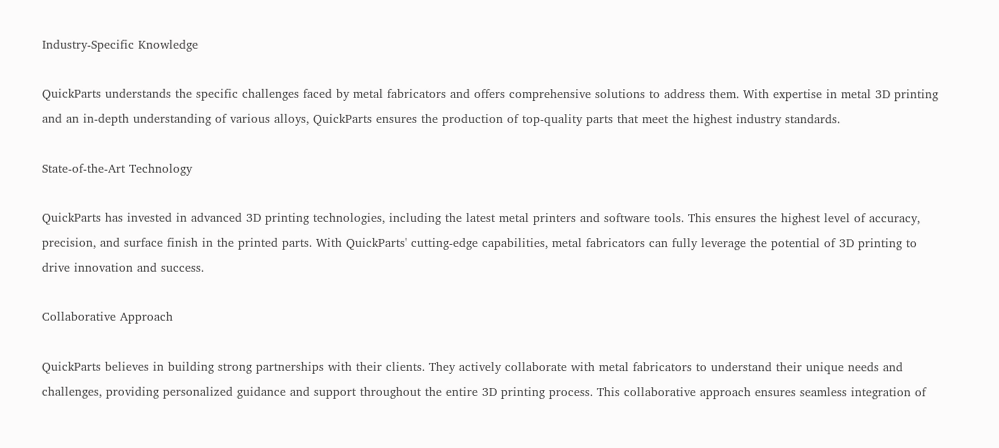Industry-Specific Knowledge

QuickParts understands the specific challenges faced by metal fabricators and offers comprehensive solutions to address them. With expertise in metal 3D printing and an in-depth understanding of various alloys, QuickParts ensures the production of top-quality parts that meet the highest industry standards.

State-of-the-Art Technology

QuickParts has invested in advanced 3D printing technologies, including the latest metal printers and software tools. This ensures the highest level of accuracy, precision, and surface finish in the printed parts. With QuickParts' cutting-edge capabilities, metal fabricators can fully leverage the potential of 3D printing to drive innovation and success.

Collaborative Approach

QuickParts believes in building strong partnerships with their clients. They actively collaborate with metal fabricators to understand their unique needs and challenges, providing personalized guidance and support throughout the entire 3D printing process. This collaborative approach ensures seamless integration of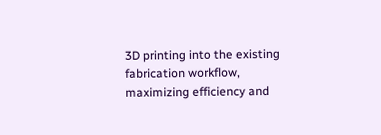3D printing into the existing fabrication workflow, maximizing efficiency and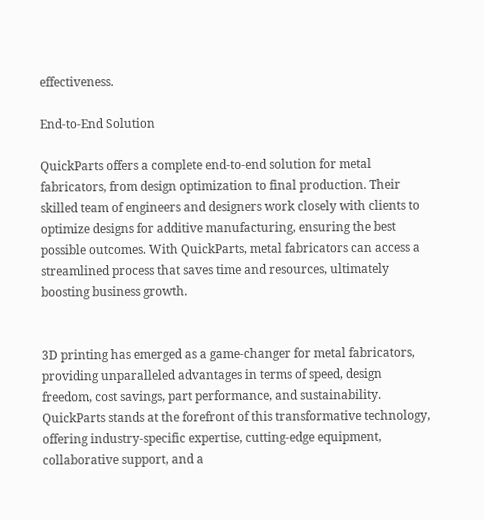effectiveness.

End-to-End Solution

QuickParts offers a complete end-to-end solution for metal fabricators, from design optimization to final production. Their skilled team of engineers and designers work closely with clients to optimize designs for additive manufacturing, ensuring the best possible outcomes. With QuickParts, metal fabricators can access a streamlined process that saves time and resources, ultimately boosting business growth.


3D printing has emerged as a game-changer for metal fabricators, providing unparalleled advantages in terms of speed, design freedom, cost savings, part performance, and sustainability. QuickParts stands at the forefront of this transformative technology, offering industry-specific expertise, cutting-edge equipment, collaborative support, and a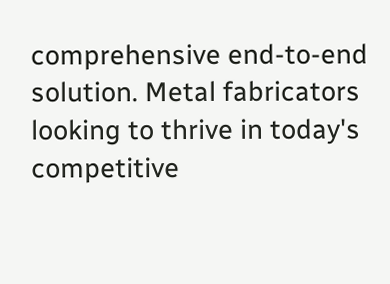comprehensive end-to-end solution. Metal fabricators looking to thrive in today's competitive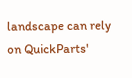landscape can rely on QuickParts'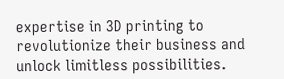expertise in 3D printing to revolutionize their business and unlock limitless possibilities.